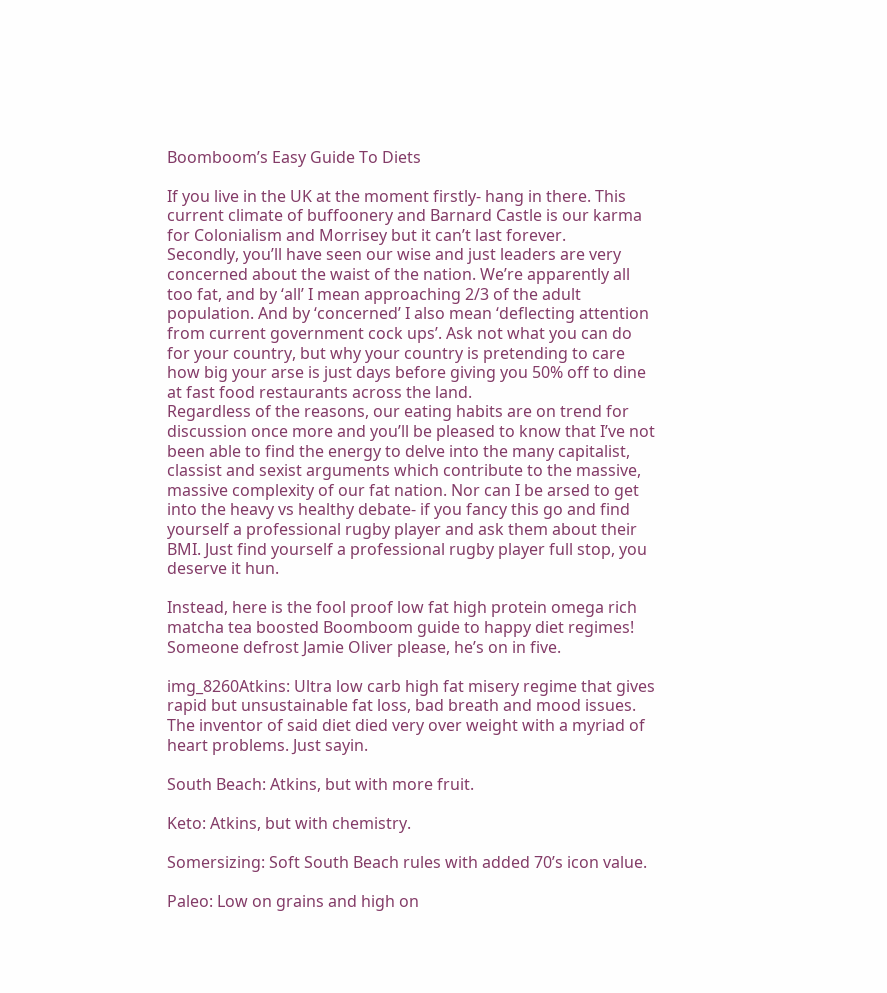Boomboom’s Easy Guide To Diets

If you live in the UK at the moment firstly- hang in there. This current climate of buffoonery and Barnard Castle is our karma for Colonialism and Morrisey but it can’t last forever.
Secondly, you’ll have seen our wise and just leaders are very concerned about the waist of the nation. We’re apparently all too fat, and by ‘all’ I mean approaching 2/3 of the adult population. And by ‘concerned’ I also mean ‘deflecting attention from current government cock ups’. Ask not what you can do for your country, but why your country is pretending to care how big your arse is just days before giving you 50% off to dine at fast food restaurants across the land.
Regardless of the reasons, our eating habits are on trend for discussion once more and you’ll be pleased to know that I’ve not been able to find the energy to delve into the many capitalist, classist and sexist arguments which contribute to the massive, massive complexity of our fat nation. Nor can I be arsed to get into the heavy vs healthy debate- if you fancy this go and find yourself a professional rugby player and ask them about their BMI. Just find yourself a professional rugby player full stop, you deserve it hun.

Instead, here is the fool proof low fat high protein omega rich matcha tea boosted Boomboom guide to happy diet regimes! Someone defrost Jamie Oliver please, he’s on in five.

img_8260Atkins: Ultra low carb high fat misery regime that gives rapid but unsustainable fat loss, bad breath and mood issues. The inventor of said diet died very over weight with a myriad of heart problems. Just sayin.

South Beach: Atkins, but with more fruit.

Keto: Atkins, but with chemistry.

Somersizing: Soft South Beach rules with added 70’s icon value.

Paleo: Low on grains and high on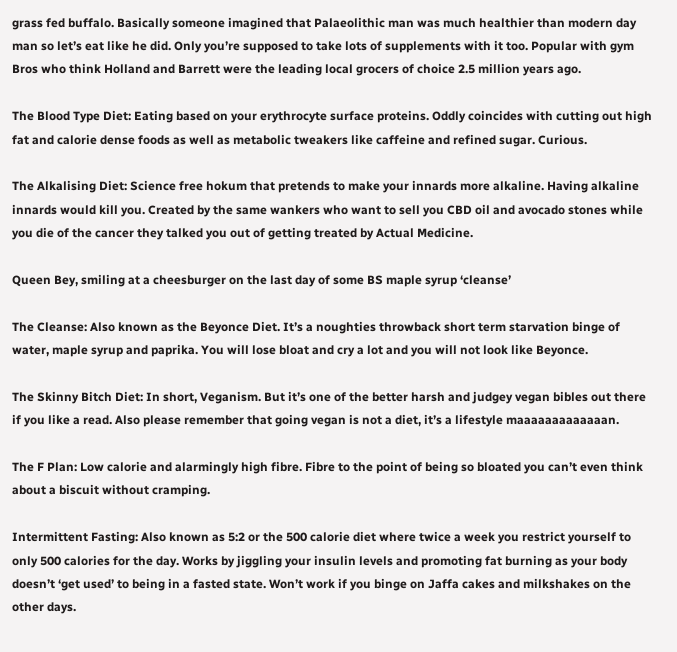grass fed buffalo. Basically someone imagined that Palaeolithic man was much healthier than modern day man so let’s eat like he did. Only you’re supposed to take lots of supplements with it too. Popular with gym Bros who think Holland and Barrett were the leading local grocers of choice 2.5 million years ago.

The Blood Type Diet: Eating based on your erythrocyte surface proteins. Oddly coincides with cutting out high fat and calorie dense foods as well as metabolic tweakers like caffeine and refined sugar. Curious.

The Alkalising Diet: Science free hokum that pretends to make your innards more alkaline. Having alkaline innards would kill you. Created by the same wankers who want to sell you CBD oil and avocado stones while you die of the cancer they talked you out of getting treated by Actual Medicine.

Queen Bey, smiling at a cheesburger on the last day of some BS maple syrup ‘cleanse’

The Cleanse: Also known as the Beyonce Diet. It’s a noughties throwback short term starvation binge of water, maple syrup and paprika. You will lose bloat and cry a lot and you will not look like Beyonce.

The Skinny Bitch Diet: In short, Veganism. But it’s one of the better harsh and judgey vegan bibles out there if you like a read. Also please remember that going vegan is not a diet, it’s a lifestyle maaaaaaaaaaaaan.

The F Plan: Low calorie and alarmingly high fibre. Fibre to the point of being so bloated you can’t even think about a biscuit without cramping.

Intermittent Fasting: Also known as 5:2 or the 500 calorie diet where twice a week you restrict yourself to only 500 calories for the day. Works by jiggling your insulin levels and promoting fat burning as your body doesn’t ‘get used’ to being in a fasted state. Won’t work if you binge on Jaffa cakes and milkshakes on the other days.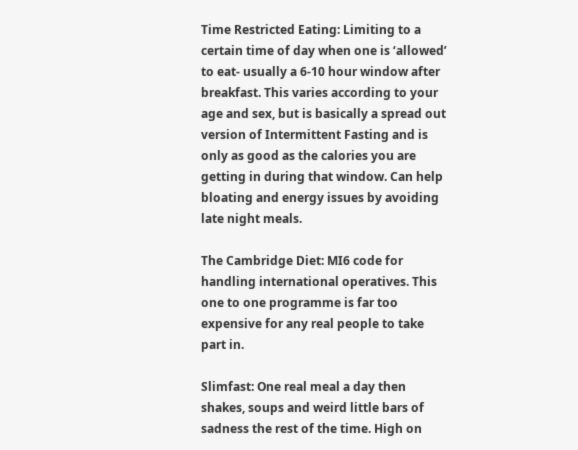Time Restricted Eating: Limiting to a certain time of day when one is ‘allowed’ to eat- usually a 6-10 hour window after breakfast. This varies according to your age and sex, but is basically a spread out version of Intermittent Fasting and is only as good as the calories you are getting in during that window. Can help bloating and energy issues by avoiding late night meals.

The Cambridge Diet: MI6 code for handling international operatives. This one to one programme is far too expensive for any real people to take part in.

Slimfast: One real meal a day then shakes, soups and weird little bars of sadness the rest of the time. High on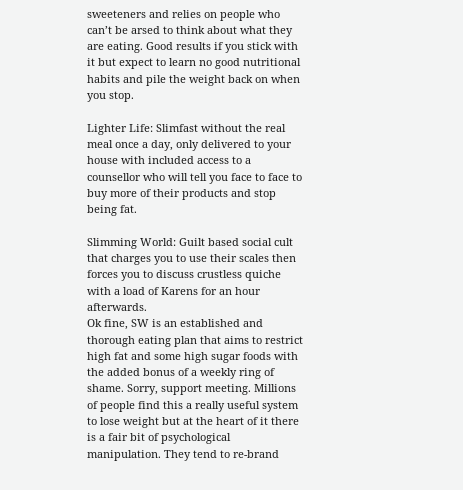sweeteners and relies on people who can’t be arsed to think about what they are eating. Good results if you stick with it but expect to learn no good nutritional habits and pile the weight back on when you stop.

Lighter Life: Slimfast without the real meal once a day, only delivered to your house with included access to a counsellor who will tell you face to face to buy more of their products and stop being fat.

Slimming World: Guilt based social cult that charges you to use their scales then forces you to discuss crustless quiche with a load of Karens for an hour afterwards.
Ok fine, SW is an established and thorough eating plan that aims to restrict high fat and some high sugar foods with the added bonus of a weekly ring of shame. Sorry, support meeting. Millions of people find this a really useful system to lose weight but at the heart of it there is a fair bit of psychological manipulation. They tend to re-brand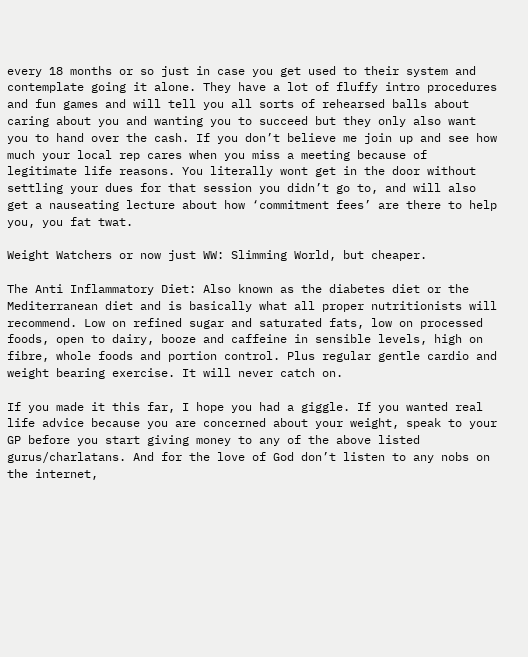every 18 months or so just in case you get used to their system and contemplate going it alone. They have a lot of fluffy intro procedures and fun games and will tell you all sorts of rehearsed balls about caring about you and wanting you to succeed but they only also want you to hand over the cash. If you don’t believe me join up and see how much your local rep cares when you miss a meeting because of legitimate life reasons. You literally wont get in the door without settling your dues for that session you didn’t go to, and will also get a nauseating lecture about how ‘commitment fees’ are there to help you, you fat twat.

Weight Watchers or now just WW: Slimming World, but cheaper.

The Anti Inflammatory Diet: Also known as the diabetes diet or the Mediterranean diet and is basically what all proper nutritionists will recommend. Low on refined sugar and saturated fats, low on processed foods, open to dairy, booze and caffeine in sensible levels, high on fibre, whole foods and portion control. Plus regular gentle cardio and weight bearing exercise. It will never catch on.

If you made it this far, I hope you had a giggle. If you wanted real life advice because you are concerned about your weight, speak to your GP before you start giving money to any of the above listed gurus/charlatans. And for the love of God don’t listen to any nobs on the internet,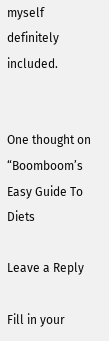myself definitely included.


One thought on “Boomboom’s Easy Guide To Diets

Leave a Reply

Fill in your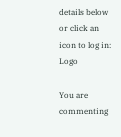details below or click an icon to log in: Logo

You are commenting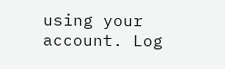using your account. Log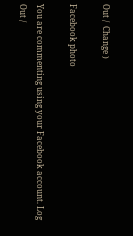Out /  Change )

Facebook photo

You are commenting using your Facebook account. Log Out /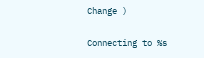Change )

Connecting to %s